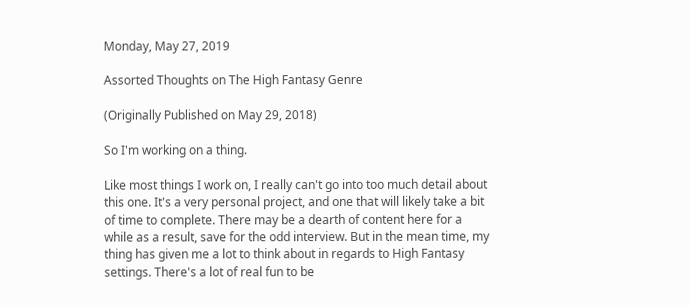Monday, May 27, 2019

Assorted Thoughts on The High Fantasy Genre

(Originally Published on May 29, 2018)

So I'm working on a thing.

Like most things I work on, I really can't go into too much detail about this one. It's a very personal project, and one that will likely take a bit of time to complete. There may be a dearth of content here for a while as a result, save for the odd interview. But in the mean time, my thing has given me a lot to think about in regards to High Fantasy settings. There's a lot of real fun to be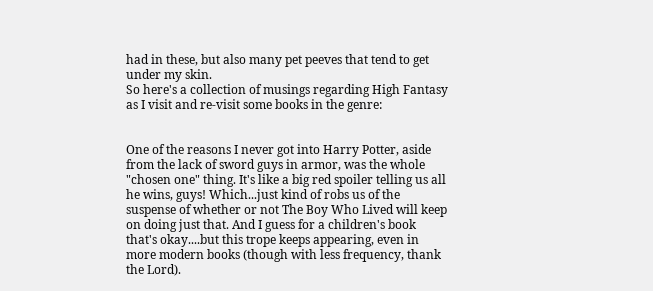had in these, but also many pet peeves that tend to get under my skin.
So here's a collection of musings regarding High Fantasy as I visit and re-visit some books in the genre:


One of the reasons I never got into Harry Potter, aside from the lack of sword guys in armor, was the whole "chosen one" thing. It's like a big red spoiler telling us all he wins, guys! Which...just kind of robs us of the suspense of whether or not The Boy Who Lived will keep on doing just that. And I guess for a children's book that's okay....but this trope keeps appearing, even in more modern books (though with less frequency, thank the Lord).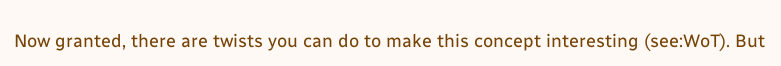Now granted, there are twists you can do to make this concept interesting (see:WoT). But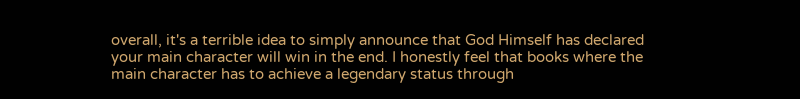overall, it's a terrible idea to simply announce that God Himself has declared your main character will win in the end. I honestly feel that books where the main character has to achieve a legendary status through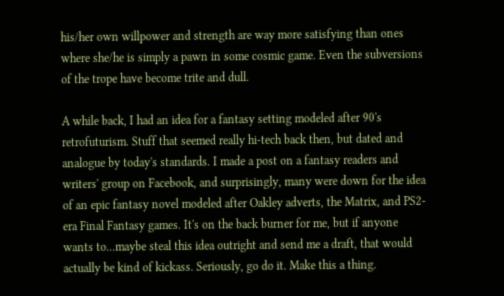his/her own willpower and strength are way more satisfying than ones where she/he is simply a pawn in some cosmic game. Even the subversions of the trope have become trite and dull.

A while back, I had an idea for a fantasy setting modeled after 90's retrofuturism. Stuff that seemed really hi-tech back then, but dated and analogue by today's standards. I made a post on a fantasy readers and writers' group on Facebook, and surprisingly, many were down for the idea of an epic fantasy novel modeled after Oakley adverts, the Matrix, and PS2-era Final Fantasy games. It's on the back burner for me, but if anyone wants to...maybe steal this idea outright and send me a draft, that would actually be kind of kickass. Seriously, go do it. Make this a thing.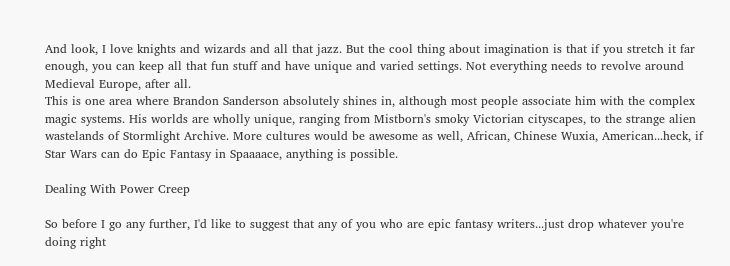And look, I love knights and wizards and all that jazz. But the cool thing about imagination is that if you stretch it far enough, you can keep all that fun stuff and have unique and varied settings. Not everything needs to revolve around Medieval Europe, after all.
This is one area where Brandon Sanderson absolutely shines in, although most people associate him with the complex magic systems. His worlds are wholly unique, ranging from Mistborn's smoky Victorian cityscapes, to the strange alien wastelands of Stormlight Archive. More cultures would be awesome as well, African, Chinese Wuxia, American...heck, if Star Wars can do Epic Fantasy in Spaaaace, anything is possible.

Dealing With Power Creep

So before I go any further, I'd like to suggest that any of you who are epic fantasy writers...just drop whatever you're doing right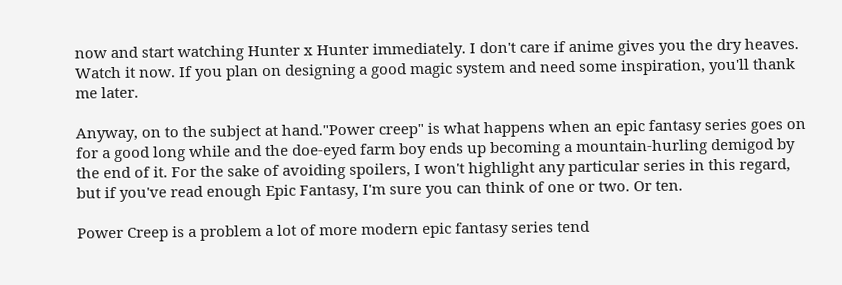now and start watching Hunter x Hunter immediately. I don't care if anime gives you the dry heaves. Watch it now. If you plan on designing a good magic system and need some inspiration, you'll thank me later.

Anyway, on to the subject at hand."Power creep" is what happens when an epic fantasy series goes on for a good long while and the doe-eyed farm boy ends up becoming a mountain-hurling demigod by the end of it. For the sake of avoiding spoilers, I won't highlight any particular series in this regard, but if you've read enough Epic Fantasy, I'm sure you can think of one or two. Or ten.

Power Creep is a problem a lot of more modern epic fantasy series tend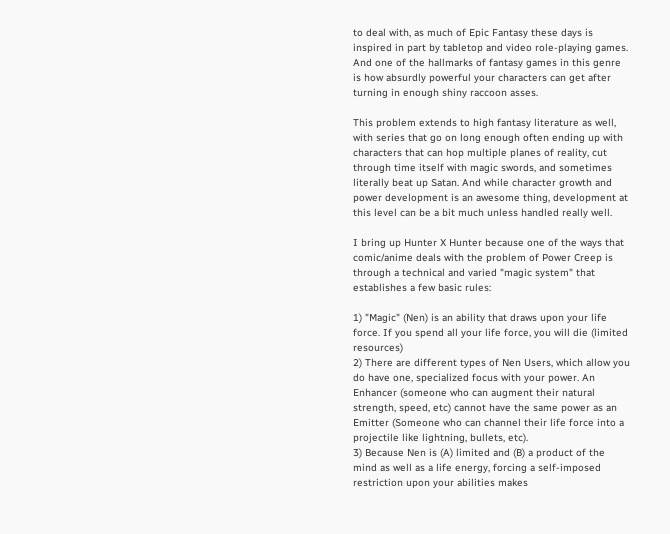to deal with, as much of Epic Fantasy these days is inspired in part by tabletop and video role-playing games. And one of the hallmarks of fantasy games in this genre is how absurdly powerful your characters can get after turning in enough shiny raccoon asses.

This problem extends to high fantasy literature as well, with series that go on long enough often ending up with characters that can hop multiple planes of reality, cut through time itself with magic swords, and sometimes literally beat up Satan. And while character growth and power development is an awesome thing, development at this level can be a bit much unless handled really well.

I bring up Hunter X Hunter because one of the ways that comic/anime deals with the problem of Power Creep is through a technical and varied "magic system" that establishes a few basic rules:

1) "Magic" (Nen) is an ability that draws upon your life force. If you spend all your life force, you will die (limited resources)
2) There are different types of Nen Users, which allow you do have one, specialized focus with your power. An Enhancer (someone who can augment their natural strength, speed, etc) cannot have the same power as an Emitter (Someone who can channel their life force into a projectile like lightning, bullets, etc).
3) Because Nen is (A) limited and (B) a product of the mind as well as a life energy, forcing a self-imposed restriction upon your abilities makes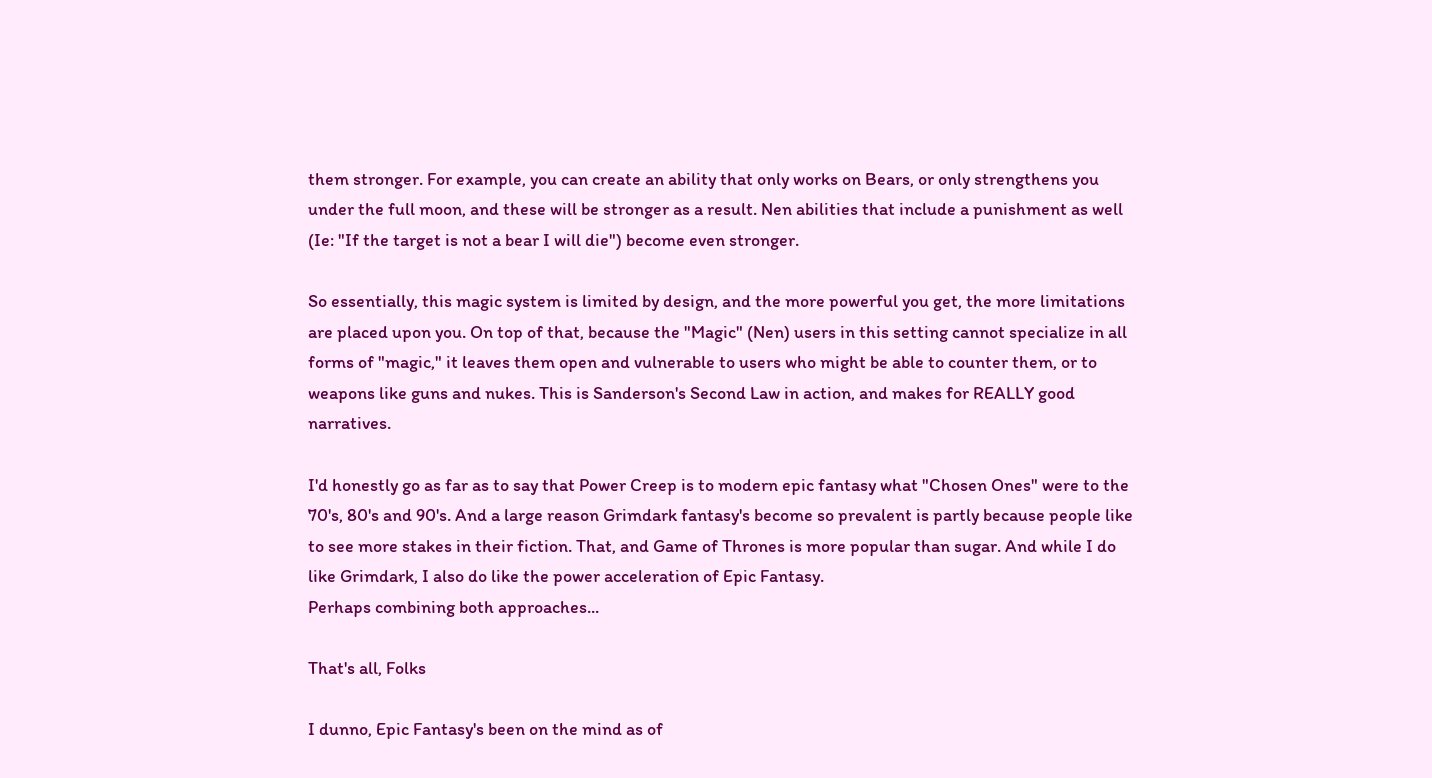them stronger. For example, you can create an ability that only works on Bears, or only strengthens you under the full moon, and these will be stronger as a result. Nen abilities that include a punishment as well (Ie: "If the target is not a bear I will die") become even stronger.

So essentially, this magic system is limited by design, and the more powerful you get, the more limitations are placed upon you. On top of that, because the "Magic" (Nen) users in this setting cannot specialize in all forms of "magic," it leaves them open and vulnerable to users who might be able to counter them, or to weapons like guns and nukes. This is Sanderson's Second Law in action, and makes for REALLY good narratives.

I'd honestly go as far as to say that Power Creep is to modern epic fantasy what "Chosen Ones" were to the 70's, 80's and 90's. And a large reason Grimdark fantasy's become so prevalent is partly because people like to see more stakes in their fiction. That, and Game of Thrones is more popular than sugar. And while I do like Grimdark, I also do like the power acceleration of Epic Fantasy.
Perhaps combining both approaches...

That's all, Folks

I dunno, Epic Fantasy's been on the mind as of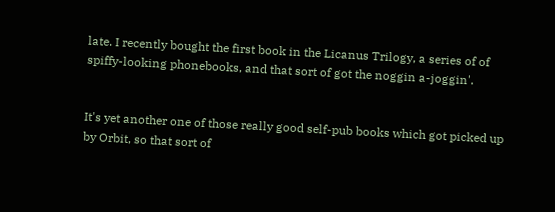late. I recently bought the first book in the Licanus Trilogy, a series of of spiffy-looking phonebooks, and that sort of got the noggin a-joggin'.


It's yet another one of those really good self-pub books which got picked up by Orbit, so that sort of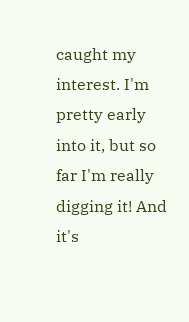caught my interest. I'm pretty early into it, but so far I'm really digging it! And it's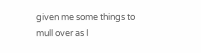given me some things to mull over as I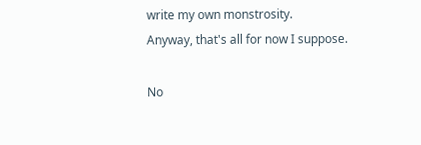write my own monstrosity.
Anyway, that's all for now I suppose.

No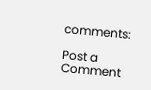comments:

Post a Comment